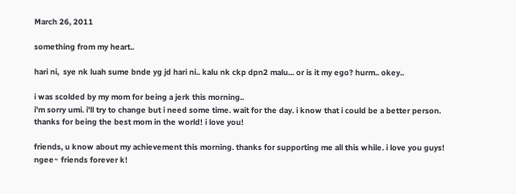March 26, 2011

something from my heart..

hari ni,  sye nk luah sume bnde yg jd hari ni.. kalu nk ckp dpn2 malu... or is it my ego? hurm.. okey..

i was scolded by my mom for being a jerk this morning..
i'm sorry umi. i'll try to change but i need some time. wait for the day. i know that i could be a better person. thanks for being the best mom in the world! i love you!

friends, u know about my achievement this morning. thanks for supporting me all this while. i love you guys! ngee~ friends forever k!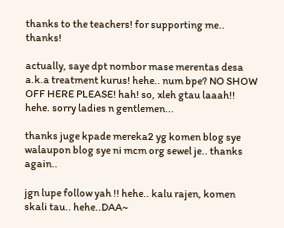thanks to the teachers! for supporting me.. thanks!

actually, saye dpt nombor mase merentas desa a.k.a treatment kurus! hehe.. num bpe? NO SHOW OFF HERE PLEASE! hah! so, xleh gtau laaah!! hehe. sorry ladies n gentlemen...

thanks juge kpade mereka2 yg komen blog sye walaupon blog sye ni mcm org sewel je.. thanks again..

jgn lupe follow yah !! hehe.. kalu rajen, komen skali tau.. hehe..DAA~